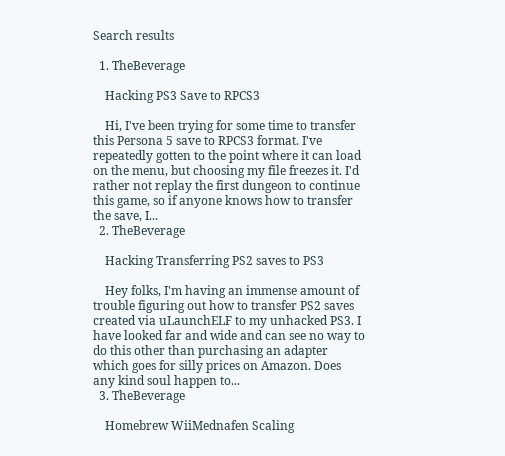Search results

  1. TheBeverage

    Hacking PS3 Save to RPCS3

    Hi, I've been trying for some time to transfer this Persona 5 save to RPCS3 format. I've repeatedly gotten to the point where it can load on the menu, but choosing my file freezes it. I'd rather not replay the first dungeon to continue this game, so if anyone knows how to transfer the save, I...
  2. TheBeverage

    Hacking Transferring PS2 saves to PS3

    Hey folks, I'm having an immense amount of trouble figuring out how to transfer PS2 saves created via uLaunchELF to my unhacked PS3. I have looked far and wide and can see no way to do this other than purchasing an adapter which goes for silly prices on Amazon. Does any kind soul happen to...
  3. TheBeverage

    Homebrew WiiMednafen Scaling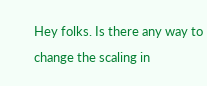Hey folks. Is there any way to change the scaling in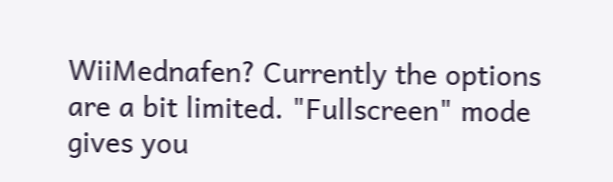WiiMednafen? Currently the options are a bit limited. "Fullscreen" mode gives you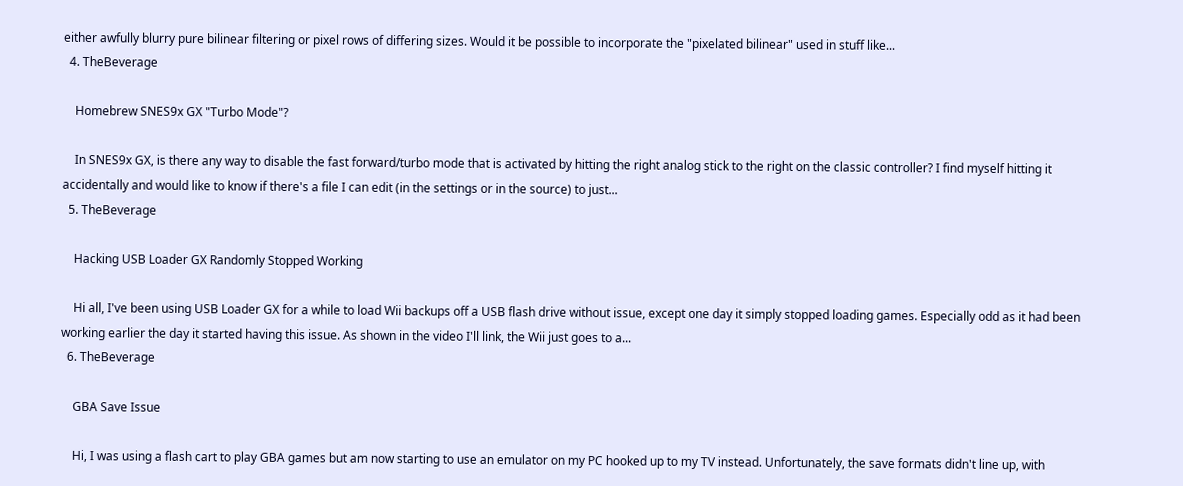either awfully blurry pure bilinear filtering or pixel rows of differing sizes. Would it be possible to incorporate the "pixelated bilinear" used in stuff like...
  4. TheBeverage

    Homebrew SNES9x GX "Turbo Mode"?

    In SNES9x GX, is there any way to disable the fast forward/turbo mode that is activated by hitting the right analog stick to the right on the classic controller? I find myself hitting it accidentally and would like to know if there's a file I can edit (in the settings or in the source) to just...
  5. TheBeverage

    Hacking USB Loader GX Randomly Stopped Working

    Hi all, I've been using USB Loader GX for a while to load Wii backups off a USB flash drive without issue, except one day it simply stopped loading games. Especially odd as it had been working earlier the day it started having this issue. As shown in the video I'll link, the Wii just goes to a...
  6. TheBeverage

    GBA Save Issue

    Hi, I was using a flash cart to play GBA games but am now starting to use an emulator on my PC hooked up to my TV instead. Unfortunately, the save formats didn't line up, with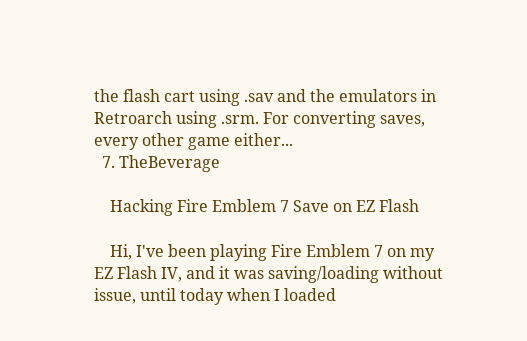the flash cart using .sav and the emulators in Retroarch using .srm. For converting saves, every other game either...
  7. TheBeverage

    Hacking Fire Emblem 7 Save on EZ Flash

    Hi, I've been playing Fire Emblem 7 on my EZ Flash IV, and it was saving/loading without issue, until today when I loaded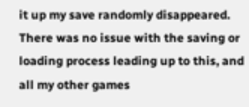it up my save randomly disappeared. There was no issue with the saving or loading process leading up to this, and all my other games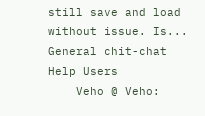still save and load without issue. Is...
General chit-chat
Help Users
    Veho @ Veho: